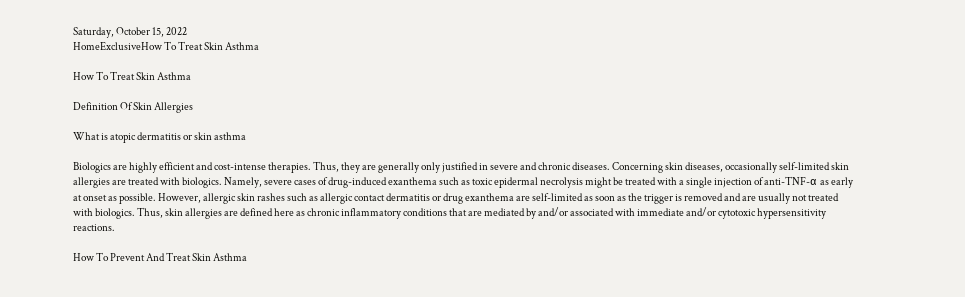Saturday, October 15, 2022
HomeExclusiveHow To Treat Skin Asthma

How To Treat Skin Asthma

Definition Of Skin Allergies

What is atopic dermatitis or skin asthma

Biologics are highly efficient and cost-intense therapies. Thus, they are generally only justified in severe and chronic diseases. Concerning skin diseases, occasionally self-limited skin allergies are treated with biologics. Namely, severe cases of drug-induced exanthema such as toxic epidermal necrolysis might be treated with a single injection of anti-TNF-α as early at onset as possible. However, allergic skin rashes such as allergic contact dermatitis or drug exanthema are self-limited as soon as the trigger is removed and are usually not treated with biologics. Thus, skin allergies are defined here as chronic inflammatory conditions that are mediated by and/or associated with immediate and/or cytotoxic hypersensitivity reactions.

How To Prevent And Treat Skin Asthma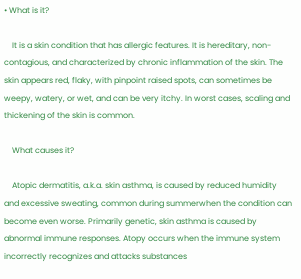• What is it?

    It is a skin condition that has allergic features. It is hereditary, non-contagious, and characterized by chronic inflammation of the skin. The skin appears red, flaky, with pinpoint raised spots, can sometimes be weepy, watery, or wet, and can be very itchy. In worst cases, scaling and thickening of the skin is common.

    What causes it?

    Atopic dermatitis, a.k.a. skin asthma, is caused by reduced humidity and excessive sweating, common during summerwhen the condition can become even worse. Primarily genetic, skin asthma is caused by abnormal immune responses. Atopy occurs when the immune system incorrectly recognizes and attacks substances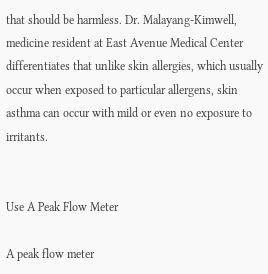that should be harmless. Dr. Malayang-Kimwell, medicine resident at East Avenue Medical Center differentiates that unlike skin allergies, which usually occur when exposed to particular allergens, skin asthma can occur with mild or even no exposure to irritants.


Use A Peak Flow Meter

A peak flow meter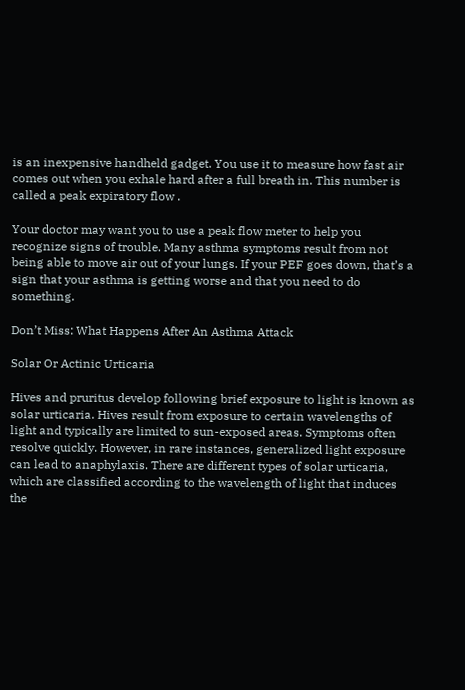is an inexpensive handheld gadget. You use it to measure how fast air comes out when you exhale hard after a full breath in. This number is called a peak expiratory flow .

Your doctor may want you to use a peak flow meter to help you recognize signs of trouble. Many asthma symptoms result from not being able to move air out of your lungs. If your PEF goes down, that’s a sign that your asthma is getting worse and that you need to do something.

Don’t Miss: What Happens After An Asthma Attack

Solar Or Actinic Urticaria

Hives and pruritus develop following brief exposure to light is known as solar urticaria. Hives result from exposure to certain wavelengths of light and typically are limited to sun-exposed areas. Symptoms often resolve quickly. However, in rare instances, generalized light exposure can lead to anaphylaxis. There are different types of solar urticaria, which are classified according to the wavelength of light that induces the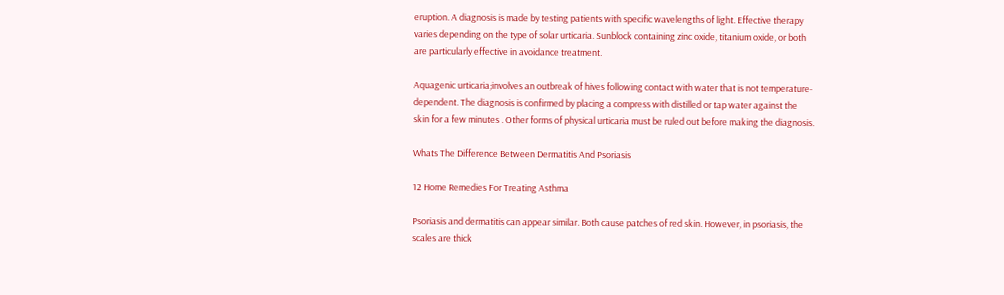eruption. A diagnosis is made by testing patients with specific wavelengths of light. Effective therapy varies depending on the type of solar urticaria. Sunblock containing zinc oxide, titanium oxide, or both are particularly effective in avoidance treatment.

Aquagenic urticaria;involves an outbreak of hives following contact with water that is not temperature-dependent. The diagnosis is confirmed by placing a compress with distilled or tap water against the skin for a few minutes . Other forms of physical urticaria must be ruled out before making the diagnosis.

Whats The Difference Between Dermatitis And Psoriasis

12 Home Remedies For Treating Asthma

Psoriasis and dermatitis can appear similar. Both cause patches of red skin. However, in psoriasis, the scales are thick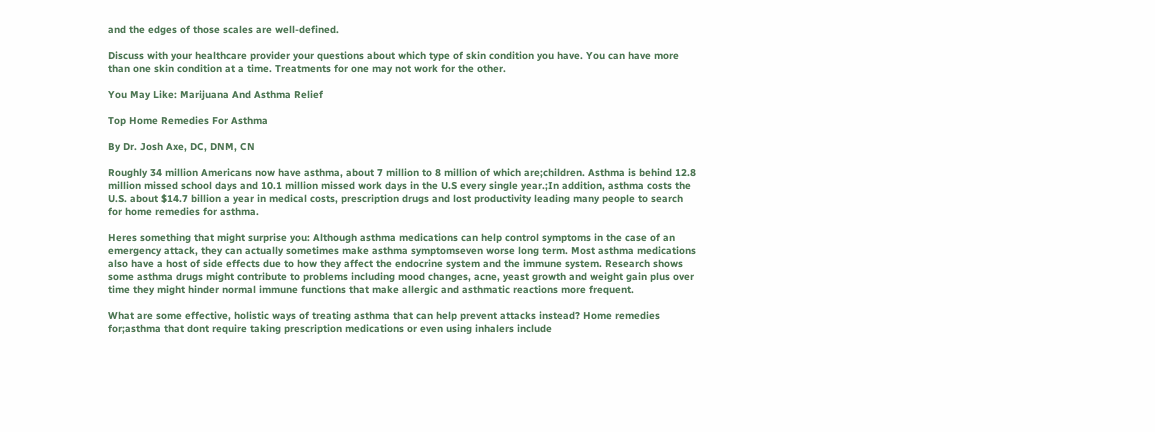and the edges of those scales are well-defined.

Discuss with your healthcare provider your questions about which type of skin condition you have. You can have more than one skin condition at a time. Treatments for one may not work for the other.

You May Like: Marijuana And Asthma Relief

Top Home Remedies For Asthma

By Dr. Josh Axe, DC, DNM, CN

Roughly 34 million Americans now have asthma, about 7 million to 8 million of which are;children. Asthma is behind 12.8 million missed school days and 10.1 million missed work days in the U.S every single year.;In addition, asthma costs the U.S. about $14.7 billion a year in medical costs, prescription drugs and lost productivity leading many people to search for home remedies for asthma.

Heres something that might surprise you: Although asthma medications can help control symptoms in the case of an emergency attack, they can actually sometimes make asthma symptomseven worse long term. Most asthma medications also have a host of side effects due to how they affect the endocrine system and the immune system. Research shows some asthma drugs might contribute to problems including mood changes, acne, yeast growth and weight gain plus over time they might hinder normal immune functions that make allergic and asthmatic reactions more frequent.

What are some effective, holistic ways of treating asthma that can help prevent attacks instead? Home remedies for;asthma that dont require taking prescription medications or even using inhalers include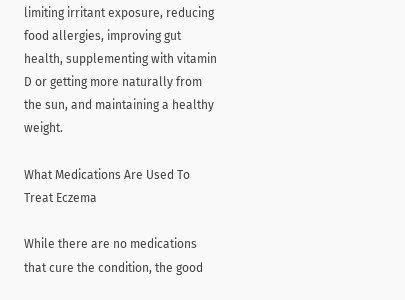limiting irritant exposure, reducing food allergies, improving gut health, supplementing with vitamin D or getting more naturally from the sun, and maintaining a healthy weight.

What Medications Are Used To Treat Eczema

While there are no medications that cure the condition, the good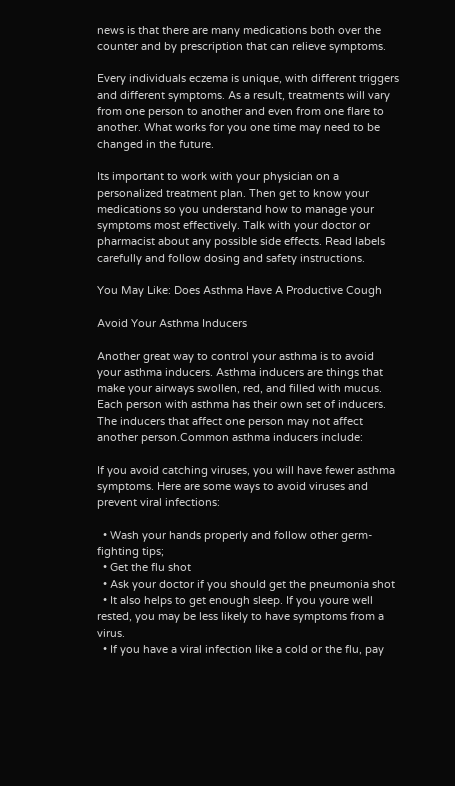news is that there are many medications both over the counter and by prescription that can relieve symptoms.

Every individuals eczema is unique, with different triggers and different symptoms. As a result, treatments will vary from one person to another and even from one flare to another. What works for you one time may need to be changed in the future.

Its important to work with your physician on a personalized treatment plan. Then get to know your medications so you understand how to manage your symptoms most effectively. Talk with your doctor or pharmacist about any possible side effects. Read labels carefully and follow dosing and safety instructions.

You May Like: Does Asthma Have A Productive Cough

Avoid Your Asthma Inducers

Another great way to control your asthma is to avoid your asthma inducers. Asthma inducers are things that make your airways swollen, red, and filled with mucus. Each person with asthma has their own set of inducers. The inducers that affect one person may not affect another person.Common asthma inducers include:

If you avoid catching viruses, you will have fewer asthma symptoms. Here are some ways to avoid viruses and prevent viral infections:

  • Wash your hands properly and follow other germ-fighting tips;
  • Get the flu shot
  • Ask your doctor if you should get the pneumonia shot
  • It also helps to get enough sleep. If you youre well rested, you may be less likely to have symptoms from a virus.
  • If you have a viral infection like a cold or the flu, pay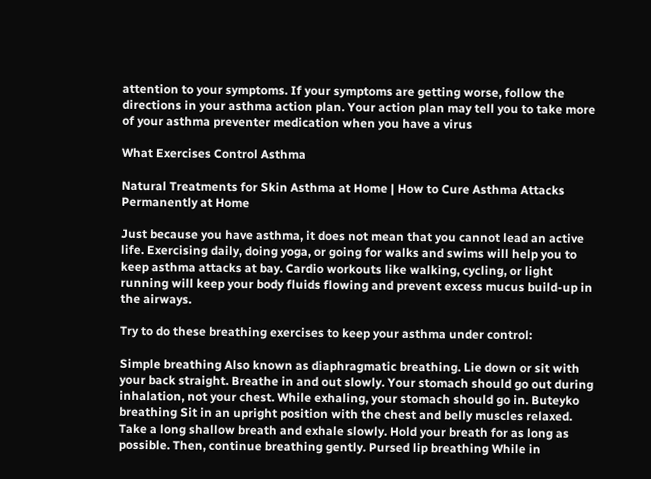attention to your symptoms. If your symptoms are getting worse, follow the directions in your asthma action plan. Your action plan may tell you to take more of your asthma preventer medication when you have a virus

What Exercises Control Asthma

Natural Treatments for Skin Asthma at Home | How to Cure Asthma Attacks Permanently at Home

Just because you have asthma, it does not mean that you cannot lead an active life. Exercising daily, doing yoga, or going for walks and swims will help you to keep asthma attacks at bay. Cardio workouts like walking, cycling, or light running will keep your body fluids flowing and prevent excess mucus build-up in the airways.

Try to do these breathing exercises to keep your asthma under control:

Simple breathing Also known as diaphragmatic breathing. Lie down or sit with your back straight. Breathe in and out slowly. Your stomach should go out during inhalation, not your chest. While exhaling, your stomach should go in. Buteyko breathing Sit in an upright position with the chest and belly muscles relaxed. Take a long shallow breath and exhale slowly. Hold your breath for as long as possible. Then, continue breathing gently. Pursed lip breathing While in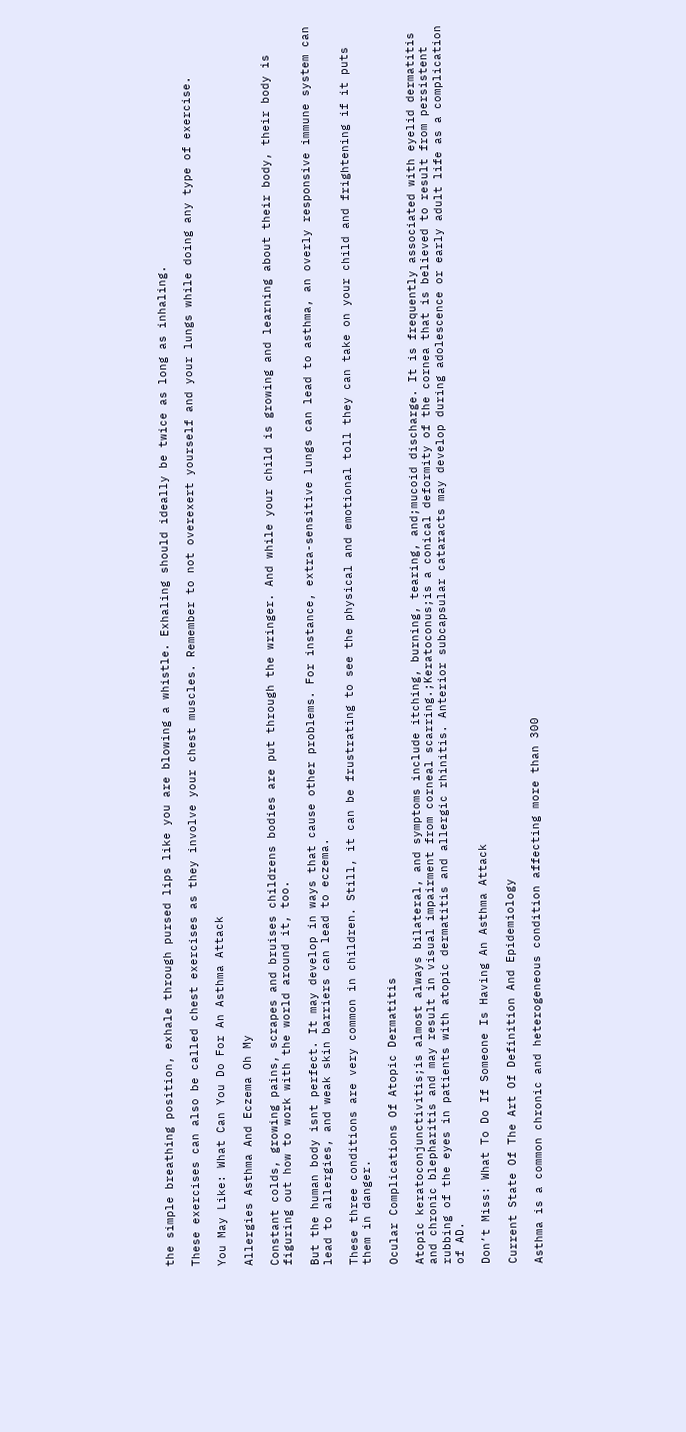the simple breathing position, exhale through pursed lips like you are blowing a whistle. Exhaling should ideally be twice as long as inhaling.

These exercises can also be called chest exercises as they involve your chest muscles. Remember to not overexert yourself and your lungs while doing any type of exercise.

You May Like: What Can You Do For An Asthma Attack

Allergies Asthma And Eczema Oh My

Constant colds, growing pains, scrapes and bruises childrens bodies are put through the wringer. And while your child is growing and learning about their body, their body is figuring out how to work with the world around it, too.

But the human body isnt perfect. It may develop in ways that cause other problems. For instance, extra-sensitive lungs can lead to asthma, an overly responsive immune system can lead to allergies, and weak skin barriers can lead to eczema.

These three conditions are very common in children. Still, it can be frustrating to see the physical and emotional toll they can take on your child and frightening if it puts them in danger.

Ocular Complications Of Atopic Dermatitis

Atopic keratoconjunctivitis;is almost always bilateral, and symptoms include itching, burning, tearing, and;mucoid discharge. It is frequently associated with eyelid dermatitis and chronic blepharitis and may result in visual impairment from corneal scarring.;Keratoconus;is a conical deformity of the cornea that is believed to result from persistent rubbing of the eyes in patients with atopic dermatitis and allergic rhinitis. Anterior subcapsular cataracts may develop during adolescence or early adult life as a complication of AD.

Don’t Miss: What To Do If Someone Is Having An Asthma Attack

Current State Of The Art Of Definition And Epidemiology

Asthma is a common chronic and heterogeneous condition affecting more than 300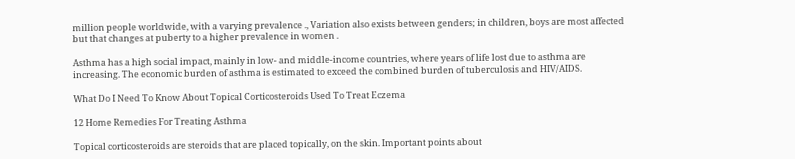million people worldwide, with a varying prevalence ., Variation also exists between genders; in children, boys are most affected but that changes at puberty to a higher prevalence in women .

Asthma has a high social impact, mainly in low- and middle-income countries, where years of life lost due to asthma are increasing. The economic burden of asthma is estimated to exceed the combined burden of tuberculosis and HIV/AIDS.

What Do I Need To Know About Topical Corticosteroids Used To Treat Eczema

12 Home Remedies For Treating Asthma

Topical corticosteroids are steroids that are placed topically, on the skin. Important points about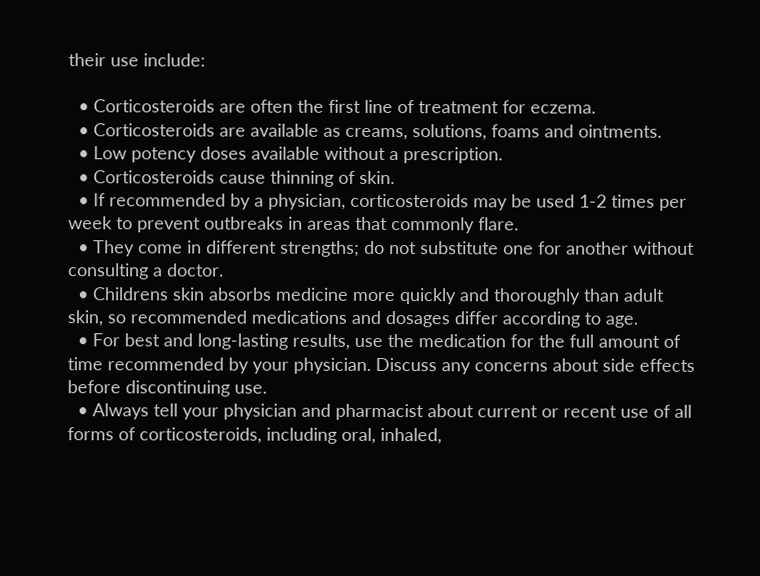their use include:

  • Corticosteroids are often the first line of treatment for eczema.
  • Corticosteroids are available as creams, solutions, foams and ointments.
  • Low potency doses available without a prescription.
  • Corticosteroids cause thinning of skin.
  • If recommended by a physician, corticosteroids may be used 1-2 times per week to prevent outbreaks in areas that commonly flare.
  • They come in different strengths; do not substitute one for another without consulting a doctor.
  • Childrens skin absorbs medicine more quickly and thoroughly than adult skin, so recommended medications and dosages differ according to age.
  • For best and long-lasting results, use the medication for the full amount of time recommended by your physician. Discuss any concerns about side effects before discontinuing use.
  • Always tell your physician and pharmacist about current or recent use of all forms of corticosteroids, including oral, inhaled,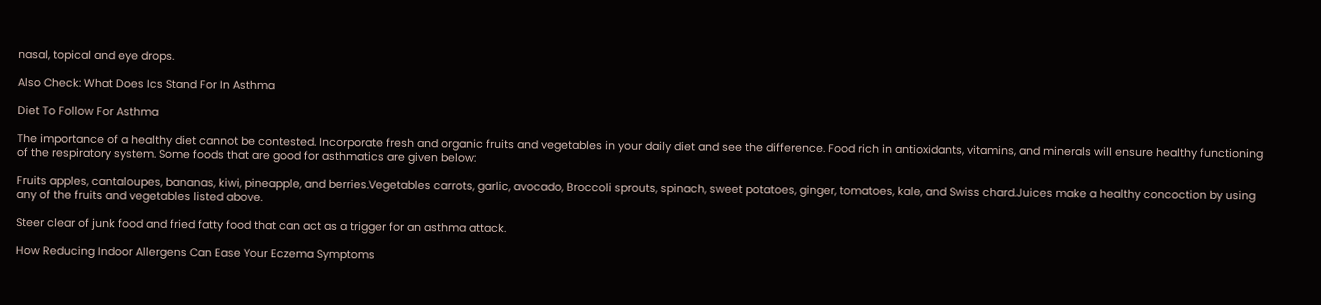nasal, topical and eye drops.

Also Check: What Does Ics Stand For In Asthma

Diet To Follow For Asthma

The importance of a healthy diet cannot be contested. Incorporate fresh and organic fruits and vegetables in your daily diet and see the difference. Food rich in antioxidants, vitamins, and minerals will ensure healthy functioning of the respiratory system. Some foods that are good for asthmatics are given below:

Fruits apples, cantaloupes, bananas, kiwi, pineapple, and berries.Vegetables carrots, garlic, avocado, Broccoli sprouts, spinach, sweet potatoes, ginger, tomatoes, kale, and Swiss chard.Juices make a healthy concoction by using any of the fruits and vegetables listed above.

Steer clear of junk food and fried fatty food that can act as a trigger for an asthma attack.

How Reducing Indoor Allergens Can Ease Your Eczema Symptoms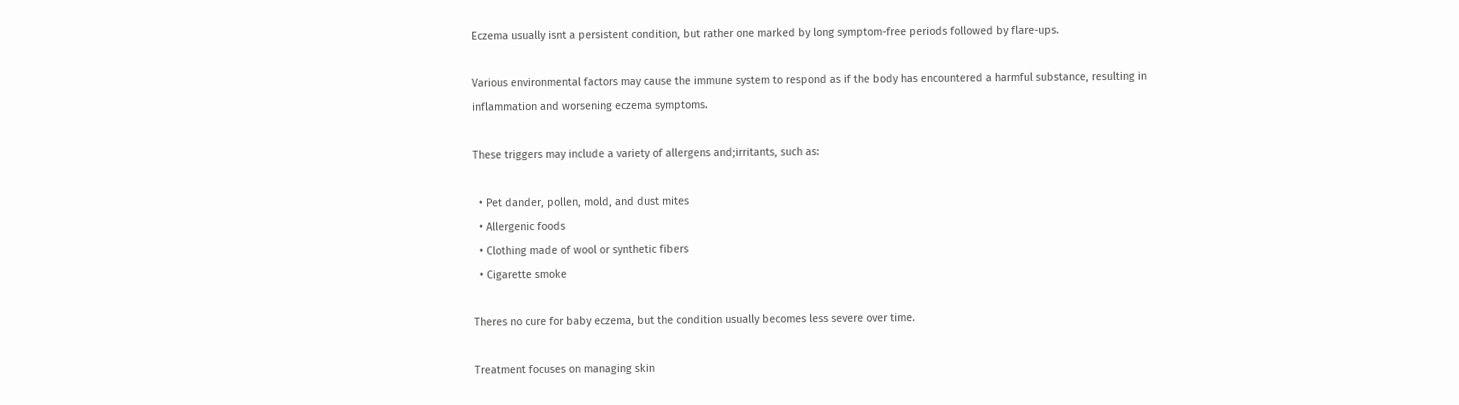Eczema usually isnt a persistent condition, but rather one marked by long symptom-free periods followed by flare-ups.

Various environmental factors may cause the immune system to respond as if the body has encountered a harmful substance, resulting in inflammation and worsening eczema symptoms.

These triggers may include a variety of allergens and;irritants, such as:

  • Pet dander, pollen, mold, and dust mites
  • Allergenic foods
  • Clothing made of wool or synthetic fibers
  • Cigarette smoke

Theres no cure for baby eczema, but the condition usually becomes less severe over time.

Treatment focuses on managing skin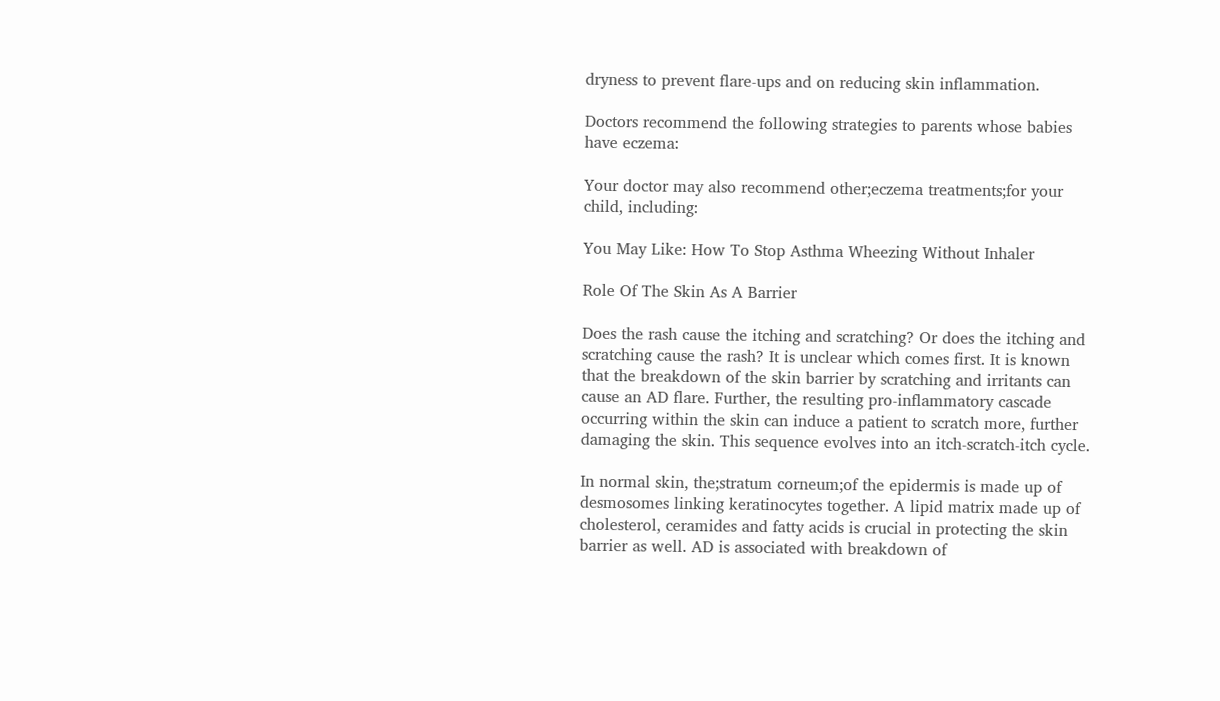dryness to prevent flare-ups and on reducing skin inflammation.

Doctors recommend the following strategies to parents whose babies have eczema:

Your doctor may also recommend other;eczema treatments;for your child, including:

You May Like: How To Stop Asthma Wheezing Without Inhaler

Role Of The Skin As A Barrier

Does the rash cause the itching and scratching? Or does the itching and scratching cause the rash? It is unclear which comes first. It is known that the breakdown of the skin barrier by scratching and irritants can cause an AD flare. Further, the resulting pro-inflammatory cascade occurring within the skin can induce a patient to scratch more, further damaging the skin. This sequence evolves into an itch-scratch-itch cycle.

In normal skin, the;stratum corneum;of the epidermis is made up of desmosomes linking keratinocytes together. A lipid matrix made up of cholesterol, ceramides and fatty acids is crucial in protecting the skin barrier as well. AD is associated with breakdown of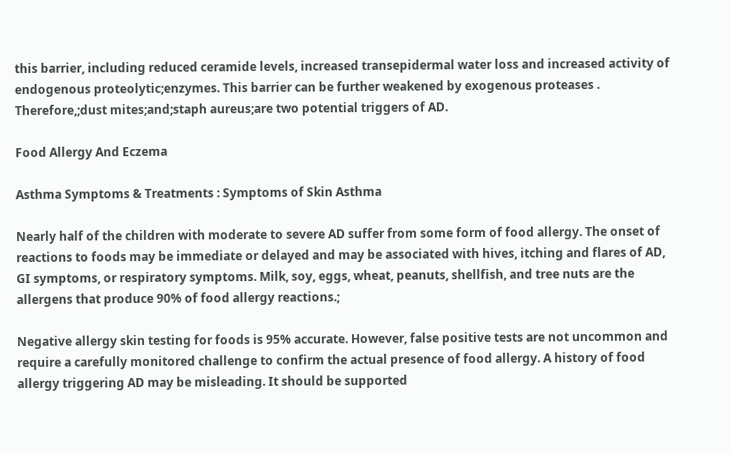this barrier, including reduced ceramide levels, increased transepidermal water loss and increased activity of endogenous proteolytic;enzymes. This barrier can be further weakened by exogenous proteases . Therefore,;dust mites;and;staph aureus;are two potential triggers of AD.

Food Allergy And Eczema

Asthma Symptoms & Treatments : Symptoms of Skin Asthma

Nearly half of the children with moderate to severe AD suffer from some form of food allergy. The onset of reactions to foods may be immediate or delayed and may be associated with hives, itching and flares of AD, GI symptoms, or respiratory symptoms. Milk, soy, eggs, wheat, peanuts, shellfish, and tree nuts are the allergens that produce 90% of food allergy reactions.;

Negative allergy skin testing for foods is 95% accurate. However, false positive tests are not uncommon and require a carefully monitored challenge to confirm the actual presence of food allergy. A history of food allergy triggering AD may be misleading. It should be supported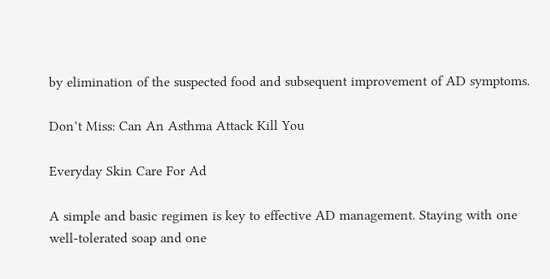by elimination of the suspected food and subsequent improvement of AD symptoms.

Don’t Miss: Can An Asthma Attack Kill You

Everyday Skin Care For Ad

A simple and basic regimen is key to effective AD management. Staying with one well-tolerated soap and one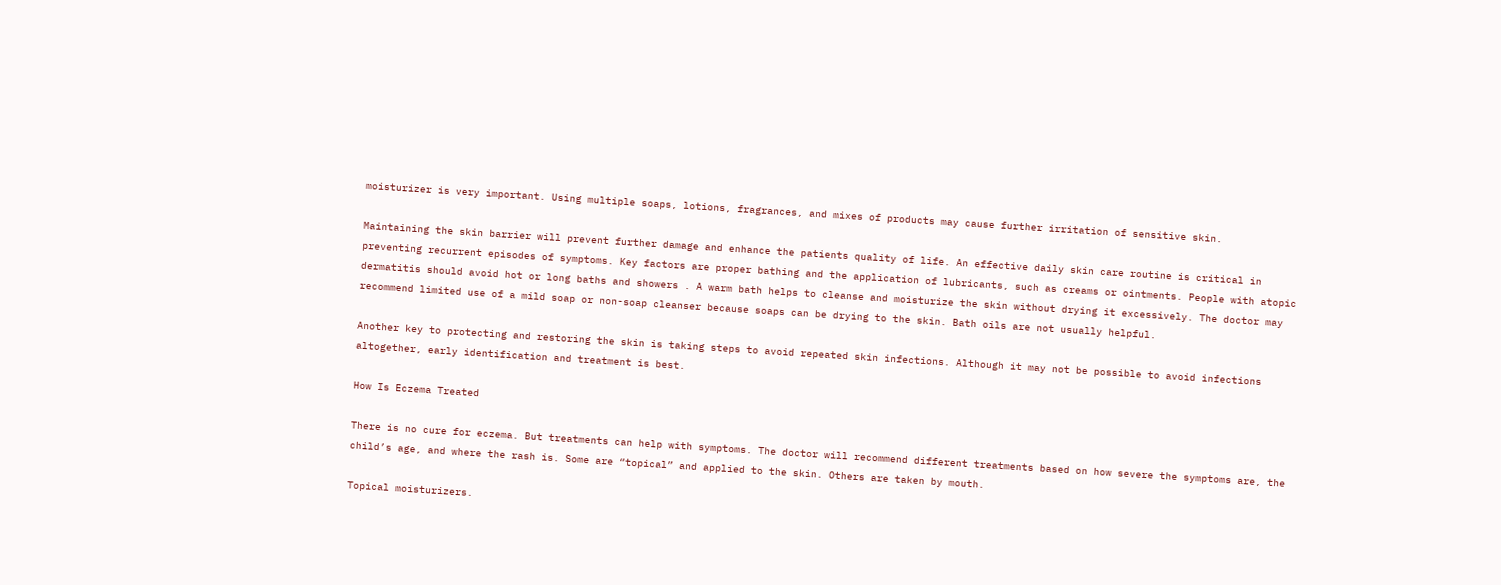moisturizer is very important. Using multiple soaps, lotions, fragrances, and mixes of products may cause further irritation of sensitive skin.

Maintaining the skin barrier will prevent further damage and enhance the patients quality of life. An effective daily skin care routine is critical in preventing recurrent episodes of symptoms. Key factors are proper bathing and the application of lubricants, such as creams or ointments. People with atopic dermatitis should avoid hot or long baths and showers . A warm bath helps to cleanse and moisturize the skin without drying it excessively. The doctor may recommend limited use of a mild soap or non-soap cleanser because soaps can be drying to the skin. Bath oils are not usually helpful.

Another key to protecting and restoring the skin is taking steps to avoid repeated skin infections. Although it may not be possible to avoid infections altogether, early identification and treatment is best.

How Is Eczema Treated

There is no cure for eczema. But treatments can help with symptoms. The doctor will recommend different treatments based on how severe the symptoms are, the child’s age, and where the rash is. Some are “topical” and applied to the skin. Others are taken by mouth.

Topical moisturizers.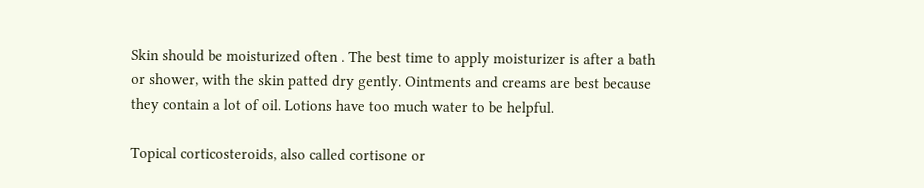Skin should be moisturized often . The best time to apply moisturizer is after a bath or shower, with the skin patted dry gently. Ointments and creams are best because they contain a lot of oil. Lotions have too much water to be helpful.

Topical corticosteroids, also called cortisone or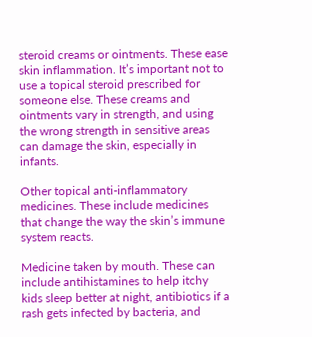steroid creams or ointments. These ease skin inflammation. It’s important not to use a topical steroid prescribed for someone else. These creams and ointments vary in strength, and using the wrong strength in sensitive areas can damage the skin, especially in infants.

Other topical anti-inflammatory medicines. These include medicines that change the way the skin’s immune system reacts.

Medicine taken by mouth. These can include antihistamines to help itchy kids sleep better at night, antibiotics if a rash gets infected by bacteria, and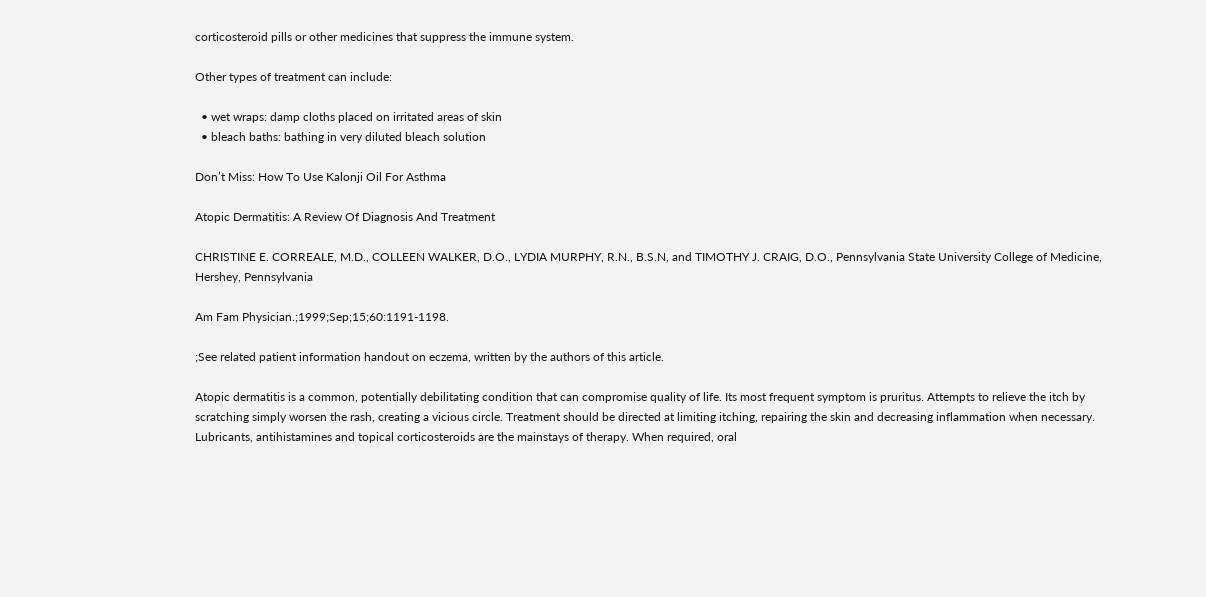corticosteroid pills or other medicines that suppress the immune system.

Other types of treatment can include:

  • wet wraps: damp cloths placed on irritated areas of skin
  • bleach baths: bathing in very diluted bleach solution

Don’t Miss: How To Use Kalonji Oil For Asthma

Atopic Dermatitis: A Review Of Diagnosis And Treatment

CHRISTINE E. CORREALE, M.D., COLLEEN WALKER, D.O., LYDIA MURPHY, R.N., B.S.N, and TIMOTHY J. CRAIG, D.O., Pennsylvania State University College of Medicine, Hershey, Pennsylvania

Am Fam Physician.;1999;Sep;15;60:1191-1198.

;See related patient information handout on eczema, written by the authors of this article.

Atopic dermatitis is a common, potentially debilitating condition that can compromise quality of life. Its most frequent symptom is pruritus. Attempts to relieve the itch by scratching simply worsen the rash, creating a vicious circle. Treatment should be directed at limiting itching, repairing the skin and decreasing inflammation when necessary. Lubricants, antihistamines and topical corticosteroids are the mainstays of therapy. When required, oral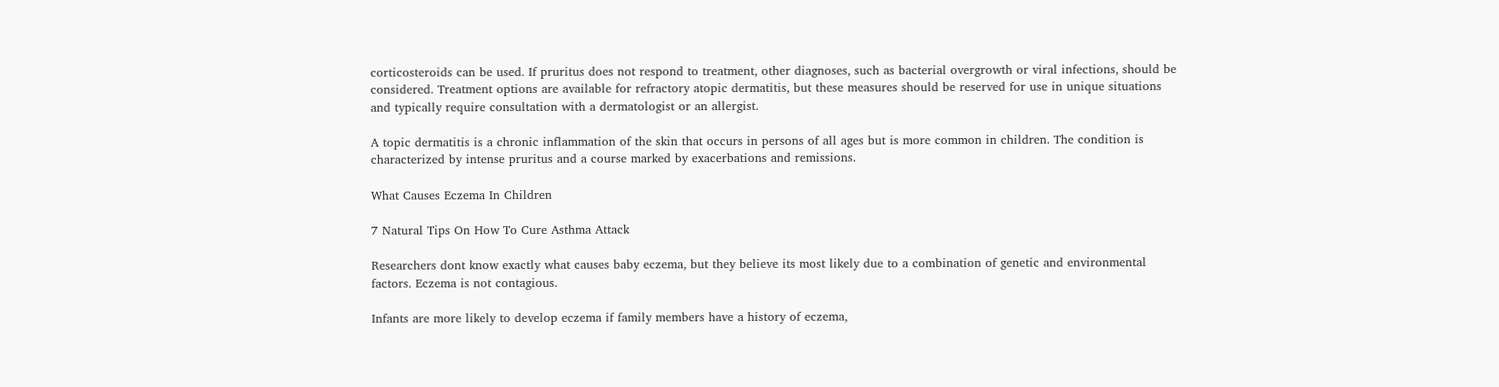corticosteroids can be used. If pruritus does not respond to treatment, other diagnoses, such as bacterial overgrowth or viral infections, should be considered. Treatment options are available for refractory atopic dermatitis, but these measures should be reserved for use in unique situations and typically require consultation with a dermatologist or an allergist.

A topic dermatitis is a chronic inflammation of the skin that occurs in persons of all ages but is more common in children. The condition is characterized by intense pruritus and a course marked by exacerbations and remissions.

What Causes Eczema In Children

7 Natural Tips On How To Cure Asthma Attack

Researchers dont know exactly what causes baby eczema, but they believe its most likely due to a combination of genetic and environmental factors. Eczema is not contagious.

Infants are more likely to develop eczema if family members have a history of eczema,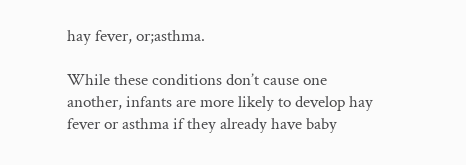hay fever, or;asthma.

While these conditions don’t cause one another, infants are more likely to develop hay fever or asthma if they already have baby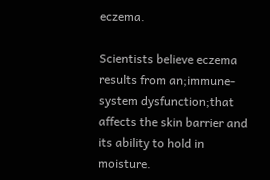eczema.

Scientists believe eczema results from an;immune-system dysfunction;that affects the skin barrier and its ability to hold in moisture.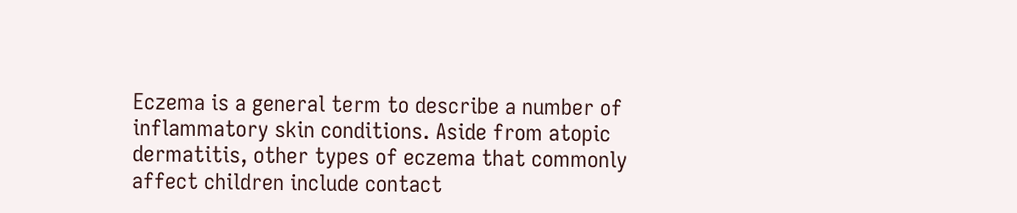Eczema is a general term to describe a number of inflammatory skin conditions. Aside from atopic dermatitis, other types of eczema that commonly affect children include contact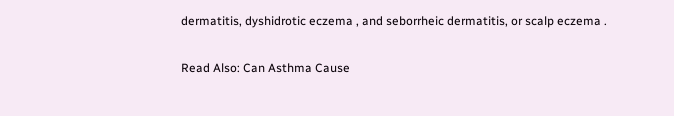dermatitis, dyshidrotic eczema , and seborrheic dermatitis, or scalp eczema .

Read Also: Can Asthma Cause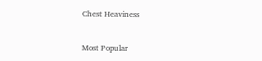Chest Heaviness


Most Popular